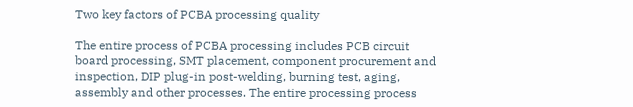Two key factors of PCBA processing quality

The entire process of PCBA processing includes PCB circuit board processing, SMT placement, component procurement and inspection, DIP plug-in post-welding, burning test, aging, assembly and other processes. The entire processing process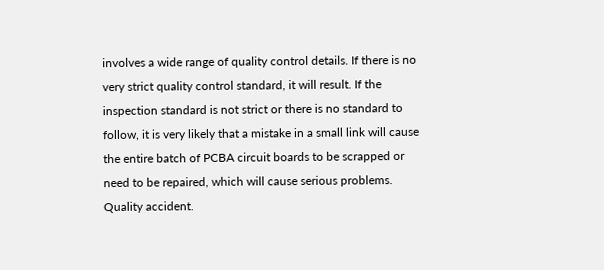involves a wide range of quality control details. If there is no very strict quality control standard, it will result. If the inspection standard is not strict or there is no standard to follow, it is very likely that a mistake in a small link will cause the entire batch of PCBA circuit boards to be scrapped or need to be repaired, which will cause serious problems. Quality accident.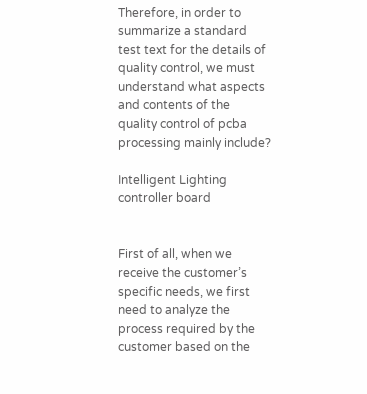Therefore, in order to summarize a standard test text for the details of quality control, we must understand what aspects and contents of the quality control of pcba processing mainly include?

Intelligent Lighting controller board


First of all, when we receive the customer’s specific needs, we first need to analyze the process required by the customer based on the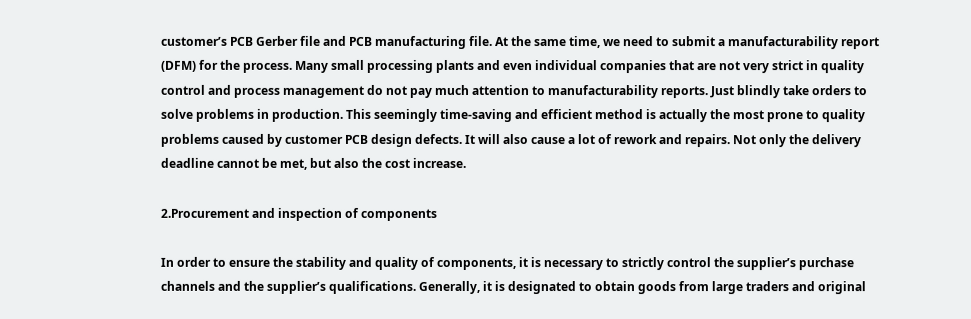customer’s PCB Gerber file and PCB manufacturing file. At the same time, we need to submit a manufacturability report (DFM) for the process. Many small processing plants and even individual companies that are not very strict in quality control and process management do not pay much attention to manufacturability reports. Just blindly take orders to solve problems in production. This seemingly time-saving and efficient method is actually the most prone to quality problems caused by customer PCB design defects. It will also cause a lot of rework and repairs. Not only the delivery deadline cannot be met, but also the cost increase.

2.Procurement and inspection of components

In order to ensure the stability and quality of components, it is necessary to strictly control the supplier’s purchase channels and the supplier’s qualifications. Generally, it is designated to obtain goods from large traders and original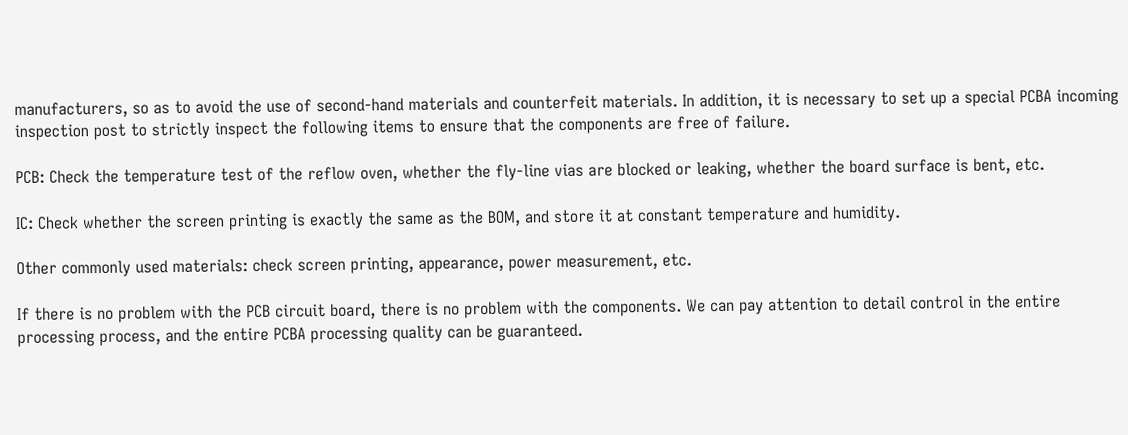manufacturers, so as to avoid the use of second-hand materials and counterfeit materials. In addition, it is necessary to set up a special PCBA incoming inspection post to strictly inspect the following items to ensure that the components are free of failure.

PCB: Check the temperature test of the reflow oven, whether the fly-line vias are blocked or leaking, whether the board surface is bent, etc.

IC: Check whether the screen printing is exactly the same as the BOM, and store it at constant temperature and humidity.

Other commonly used materials: check screen printing, appearance, power measurement, etc.

If there is no problem with the PCB circuit board, there is no problem with the components. We can pay attention to detail control in the entire processing process, and the entire PCBA processing quality can be guaranteed.